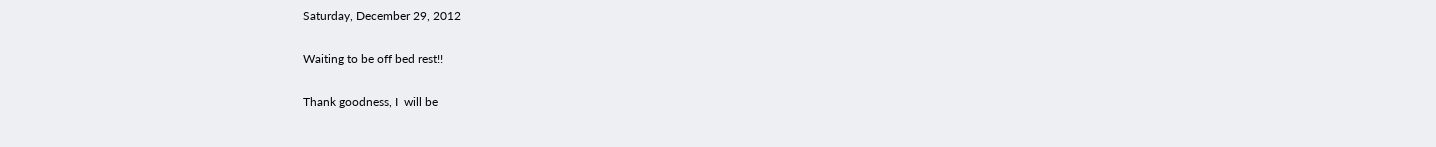Saturday, December 29, 2012

Waiting to be off bed rest!!

Thank goodness, I  will be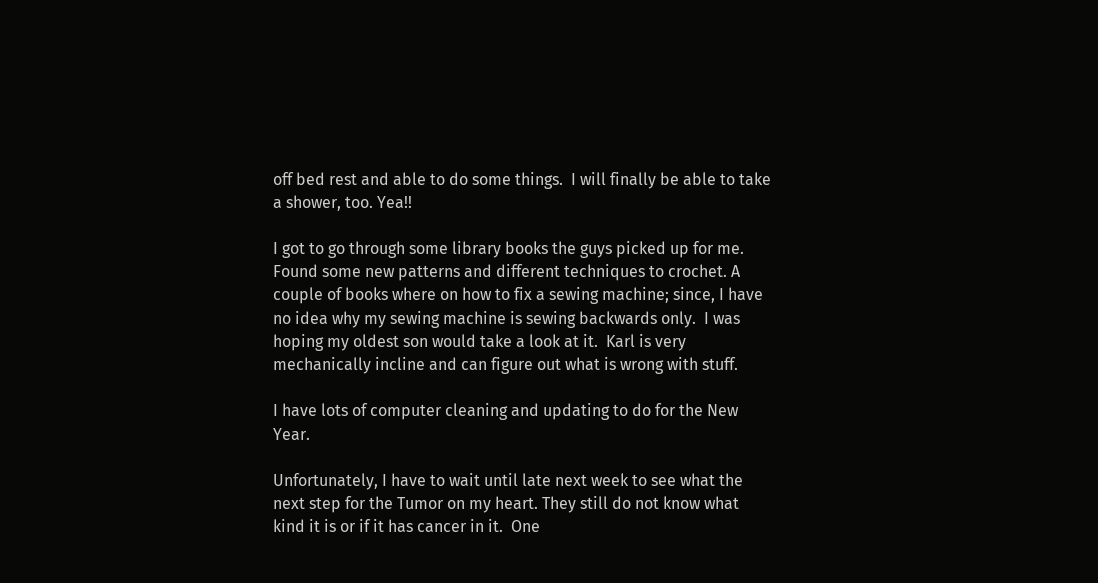off bed rest and able to do some things.  I will finally be able to take a shower, too. Yea!!

I got to go through some library books the guys picked up for me.  Found some new patterns and different techniques to crochet. A couple of books where on how to fix a sewing machine; since, I have no idea why my sewing machine is sewing backwards only.  I was hoping my oldest son would take a look at it.  Karl is very mechanically incline and can figure out what is wrong with stuff.

I have lots of computer cleaning and updating to do for the New Year.

Unfortunately, I have to wait until late next week to see what the next step for the Tumor on my heart. They still do not know what kind it is or if it has cancer in it.  One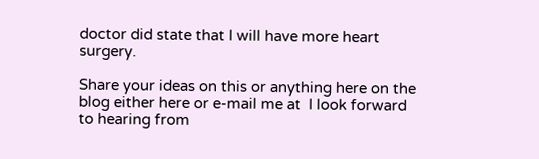doctor did state that I will have more heart surgery.

Share your ideas on this or anything here on the blog either here or e-mail me at  I look forward to hearing from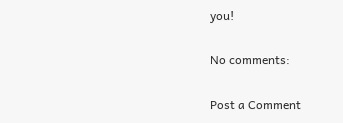you!

No comments:

Post a Comment